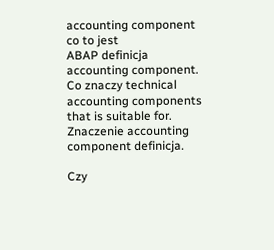accounting component co to jest
ABAP definicja accounting component. Co znaczy technical accounting components that is suitable for.
Znaczenie accounting component definicja.

Czy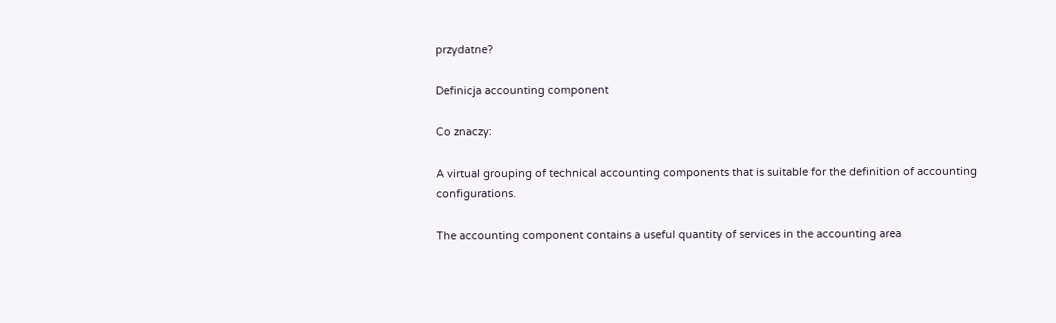przydatne?

Definicja accounting component

Co znaczy:

A virtual grouping of technical accounting components that is suitable for the definition of accounting configurations.

The accounting component contains a useful quantity of services in the accounting area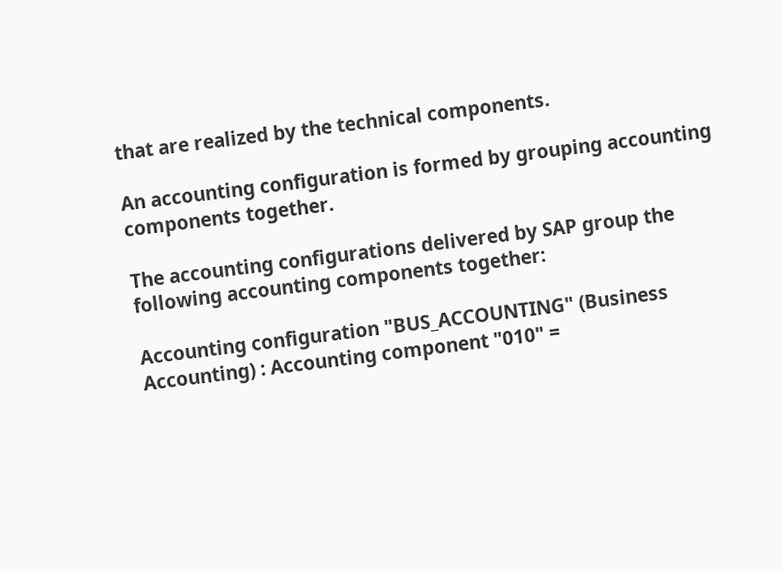that are realized by the technical components.

An accounting configuration is formed by grouping accounting components together.

The accounting configurations delivered by SAP group the following accounting components together:

Accounting configuration "BUS_ACCOUNTING" (Business Accounting) : Accounting component "010" =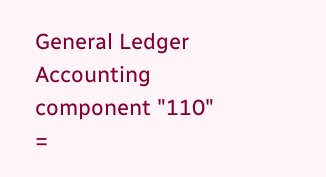General Ledger Accounting component "110" =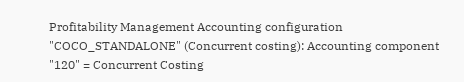Profitability Management Accounting configuration "COCO_STANDALONE" (Concurrent costing): Accounting component "120" = Concurrent Costing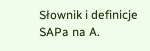Słownik i definicje SAPa na A.